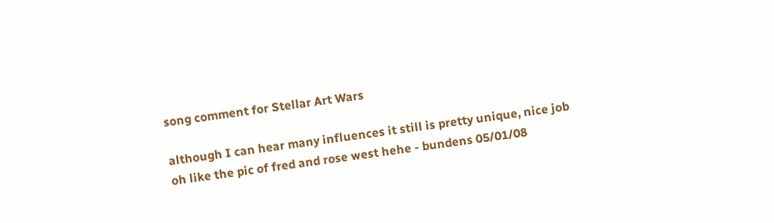song comment for Stellar Art Wars

although I can hear many influences it still is pretty unique, nice job oh like the pic of fred and rose west hehe - bundens 05/01/08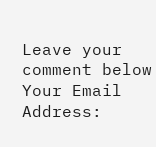Leave your comment below
Your Email Address: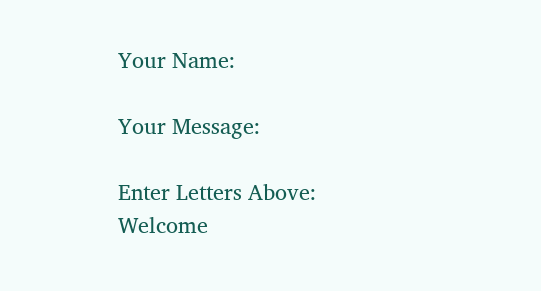Your Name:

Your Message:

Enter Letters Above:
Welcome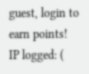guest, login to earn points!
IP logged: (